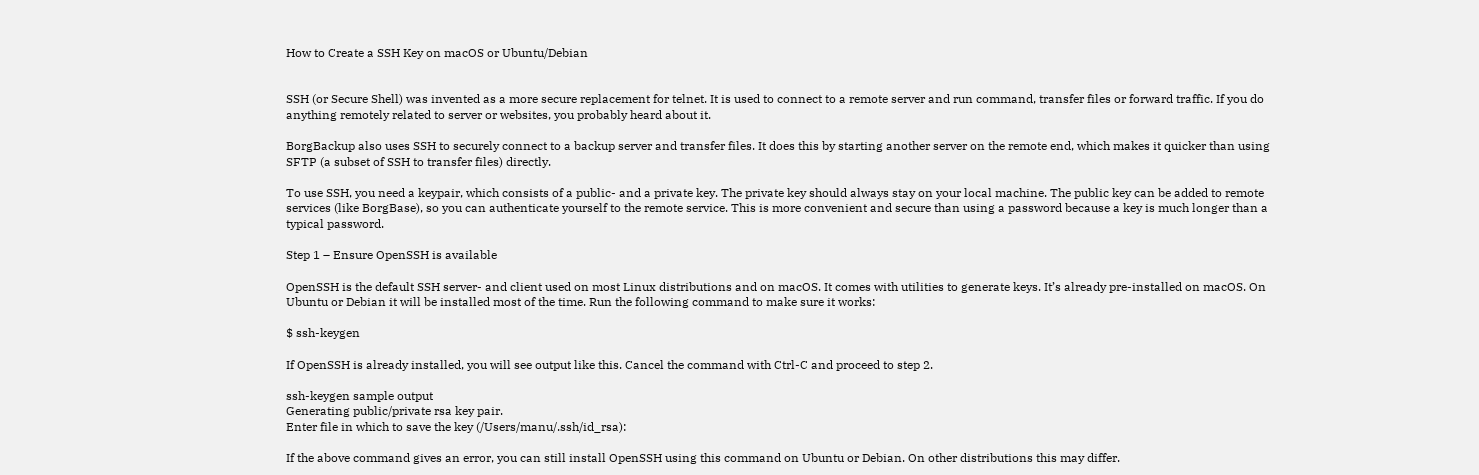How to Create a SSH Key on macOS or Ubuntu/Debian


SSH (or Secure Shell) was invented as a more secure replacement for telnet. It is used to connect to a remote server and run command, transfer files or forward traffic. If you do anything remotely related to server or websites, you probably heard about it.

BorgBackup also uses SSH to securely connect to a backup server and transfer files. It does this by starting another server on the remote end, which makes it quicker than using SFTP (a subset of SSH to transfer files) directly.

To use SSH, you need a keypair, which consists of a public- and a private key. The private key should always stay on your local machine. The public key can be added to remote services (like BorgBase), so you can authenticate yourself to the remote service. This is more convenient and secure than using a password because a key is much longer than a typical password.

Step 1 – Ensure OpenSSH is available

OpenSSH is the default SSH server- and client used on most Linux distributions and on macOS. It comes with utilities to generate keys. It’s already pre-installed on macOS. On Ubuntu or Debian it will be installed most of the time. Run the following command to make sure it works:

$ ssh-keygen

If OpenSSH is already installed, you will see output like this. Cancel the command with Ctrl-C and proceed to step 2.

ssh-keygen sample output
Generating public/private rsa key pair.
Enter file in which to save the key (/Users/manu/.ssh/id_rsa):

If the above command gives an error, you can still install OpenSSH using this command on Ubuntu or Debian. On other distributions this may differ.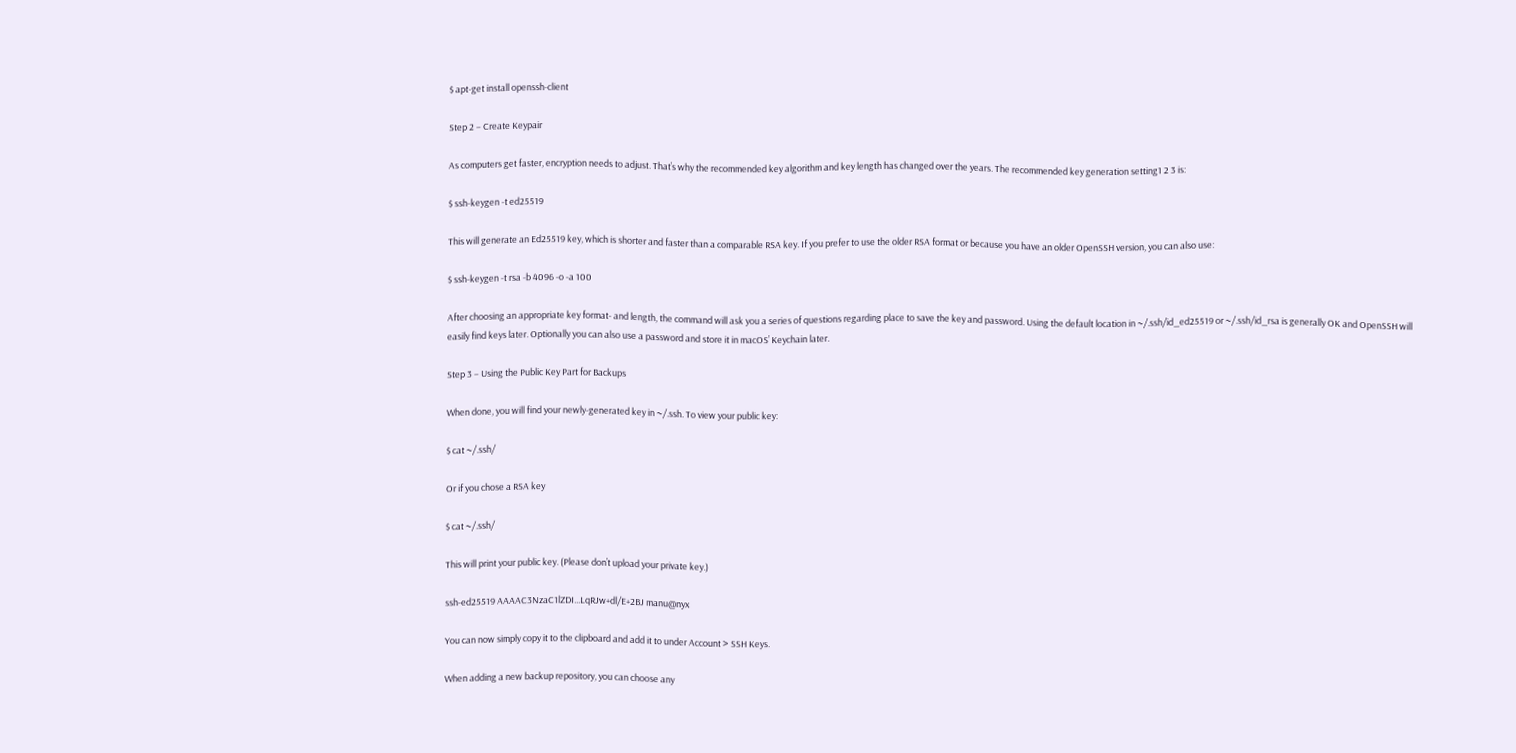$ apt-get install openssh-client

Step 2 – Create Keypair

As computers get faster, encryption needs to adjust. That’s why the recommended key algorithm and key length has changed over the years. The recommended key generation setting1 2 3 is:

$ ssh-keygen -t ed25519

This will generate an Ed25519 key, which is shorter and faster than a comparable RSA key. If you prefer to use the older RSA format or because you have an older OpenSSH version, you can also use:

$ ssh-keygen -t rsa -b 4096 -o -a 100

After choosing an appropriate key format- and length, the command will ask you a series of questions regarding place to save the key and password. Using the default location in ~/.ssh/id_ed25519 or ~/.ssh/id_rsa is generally OK and OpenSSH will easily find keys later. Optionally you can also use a password and store it in macOS’ Keychain later.

Step 3 – Using the Public Key Part for Backups

When done, you will find your newly-generated key in ~/.ssh. To view your public key:

$ cat ~/.ssh/

Or if you chose a RSA key

$ cat ~/.ssh/

This will print your public key. (Please don’t upload your private key.)

ssh-ed25519 AAAAC3NzaC1lZDI...LqRJw+dl/E+2BJ manu@nyx

You can now simply copy it to the clipboard and add it to under Account > SSH Keys.

When adding a new backup repository, you can choose any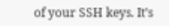of your SSH keys. It’s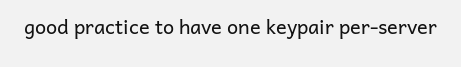good practice to have one keypair per-server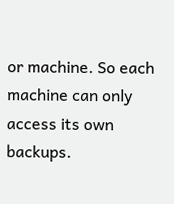or machine. So each machine can only access its own backups.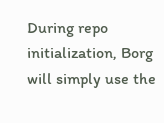During repo initialization, Borg will simply use the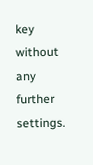key without any further settings.